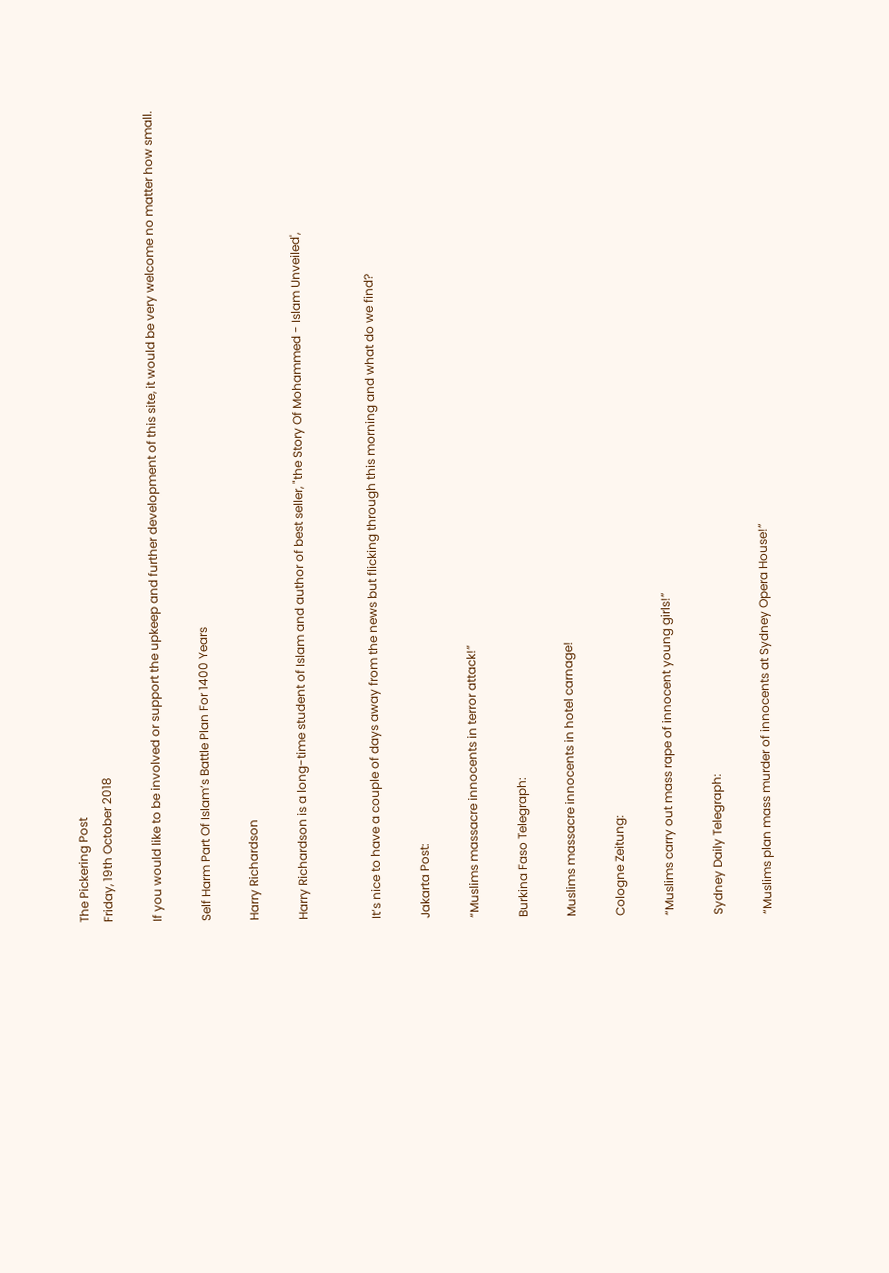The Pickering Post
Friday, 19th October 2018

If you would like to be involved or support the upkeep and further development of this site, it would be very welcome no matter how small.

Self Harm Part Of Islam’s Battle Plan For 1400 Years

Harry Richardson

Harry Richardson is a long-time student of Islam and author of best seller, "the Story Of Mohammed - Islam Unveiled',


It’s nice to have a couple of days away from the news but flicking through this morning and what do we find?

Jakarta Post:

“Muslims massacre innocents in terror attack!”

Burkina Faso Telegraph:

Muslims massacre innocents in hotel carnage!

Cologne Zeitung:

“Muslims carry out mass rape of innocent young girls!”

Sydney Daily Telegraph:

“Muslims plan mass murder of innocents at Sydney Opera House!”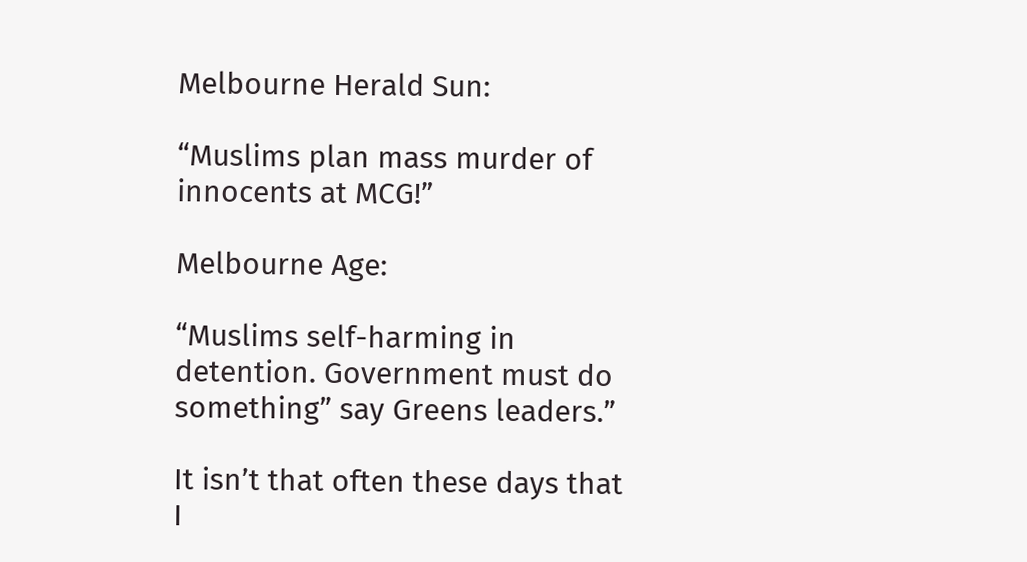Melbourne Herald Sun:

“Muslims plan mass murder of innocents at MCG!”

Melbourne Age:

“Muslims self-harming in detention. Government must do something” say Greens leaders.”

It isn’t that often these days that I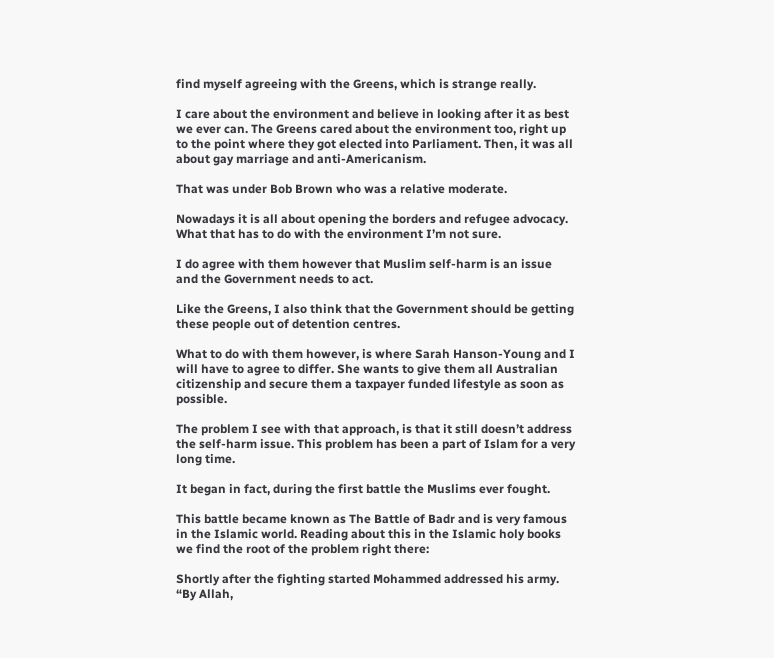find myself agreeing with the Greens, which is strange really.

I care about the environment and believe in looking after it as best we ever can. The Greens cared about the environment too, right up to the point where they got elected into Parliament. Then, it was all about gay marriage and anti-Americanism.

That was under Bob Brown who was a relative moderate.

Nowadays it is all about opening the borders and refugee advocacy. What that has to do with the environment I’m not sure.

I do agree with them however that Muslim self-harm is an issue and the Government needs to act.

Like the Greens, I also think that the Government should be getting these people out of detention centres.

What to do with them however, is where Sarah Hanson-Young and I will have to agree to differ. She wants to give them all Australian citizenship and secure them a taxpayer funded lifestyle as soon as possible.

The problem I see with that approach, is that it still doesn’t address the self-harm issue. This problem has been a part of Islam for a very long time.

It began in fact, during the first battle the Muslims ever fought.

This battle became known as The Battle of Badr and is very famous in the Islamic world. Reading about this in the Islamic holy books we find the root of the problem right there:

Shortly after the fighting started Mohammed addressed his army. “By Allah,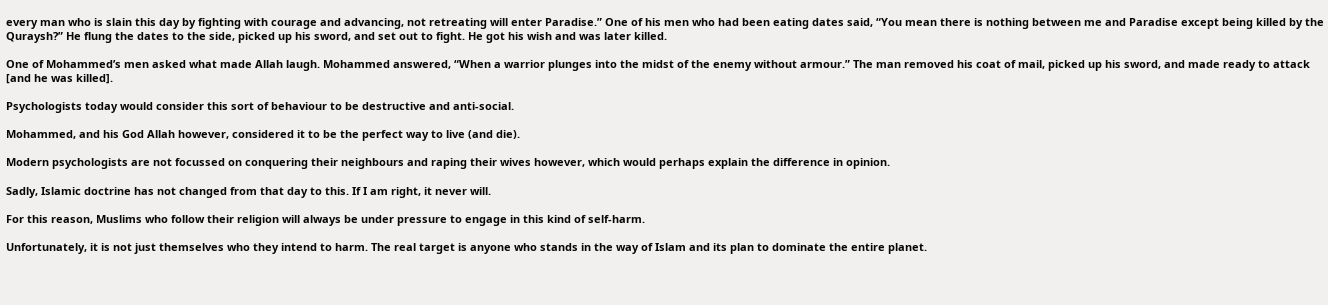every man who is slain this day by fighting with courage and advancing, not retreating will enter Paradise.” One of his men who had been eating dates said, “You mean there is nothing between me and Paradise except being killed by the Quraysh?” He flung the dates to the side, picked up his sword, and set out to fight. He got his wish and was later killed.

One of Mohammed’s men asked what made Allah laugh. Mohammed answered, “When a warrior plunges into the midst of the enemy without armour.” The man removed his coat of mail, picked up his sword, and made ready to attack [and he was killed].

Psychologists today would consider this sort of behaviour to be destructive and anti-social.

Mohammed, and his God Allah however, considered it to be the perfect way to live (and die).

Modern psychologists are not focussed on conquering their neighbours and raping their wives however, which would perhaps explain the difference in opinion.

Sadly, Islamic doctrine has not changed from that day to this. If I am right, it never will.

For this reason, Muslims who follow their religion will always be under pressure to engage in this kind of self-harm.

Unfortunately, it is not just themselves who they intend to harm. The real target is anyone who stands in the way of Islam and its plan to dominate the entire planet.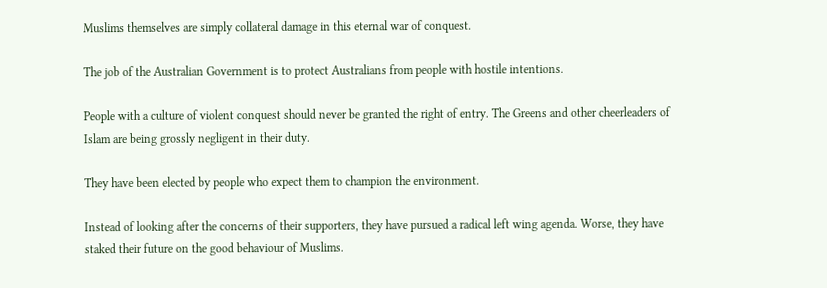Muslims themselves are simply collateral damage in this eternal war of conquest.

The job of the Australian Government is to protect Australians from people with hostile intentions.

People with a culture of violent conquest should never be granted the right of entry. The Greens and other cheerleaders of Islam are being grossly negligent in their duty.

They have been elected by people who expect them to champion the environment.

Instead of looking after the concerns of their supporters, they have pursued a radical left wing agenda. Worse, they have staked their future on the good behaviour of Muslims.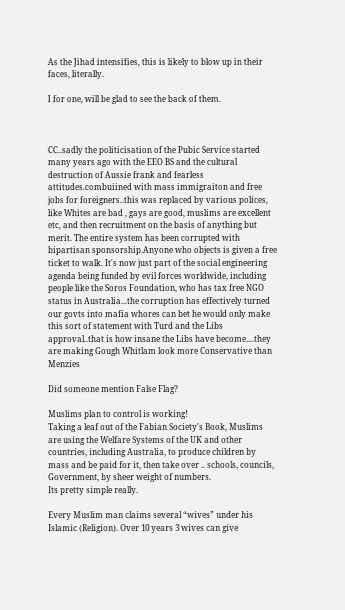As the Jihad intensifies, this is likely to blow up in their faces, literally.

I for one, will be glad to see the back of them.



CC..sadly the politicisation of the Pubic Service started many years ago with the EEO BS and the cultural destruction of Aussie frank and fearless attitudes.combuiined with mass immigraiton and free jobs for foreigners..this was replaced by various polices, like Whites are bad , gays are good, muslims are excellent etc, and then recruitment on the basis of anything but merit. The entire system has been corrupted with bipartisan sponsorship.Anyone who objects is given a free ticket to walk. It's now just part of the social engineering agenda being funded by evil forces worldwide, including people like the Soros Foundation, who has tax free NGO status in Australia...the corruption has effectively turned our govts into mafia whores can bet he would only make this sort of statement with Turd and the Libs approval..that is how insane the Libs have become....they are making Gough Whitlam look more Conservative than Menzies

Did someone mention False Flag?

Muslims plan to control is working!
Taking a leaf out of the Fabian Society's Book, Muslims are using the Welfare Systems of the UK and other countries, including Australia, to produce children by mass and be paid for it, then take over .. schools, councils, Government, by sheer weight of numbers.
Its pretty simple really.

Every Muslim man claims several “wives” under his Islamic (Religion). Over 10 years 3 wives can give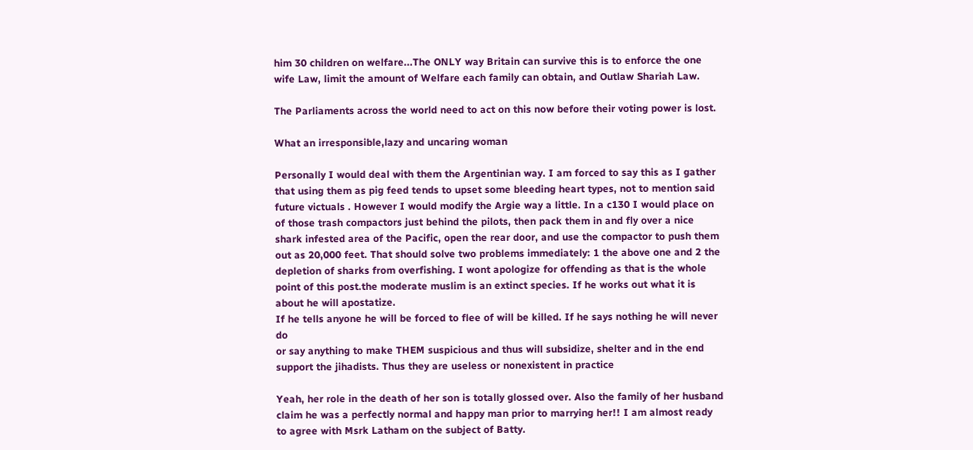him 30 children on welfare...The ONLY way Britain can survive this is to enforce the one wife Law, limit the amount of Welfare each family can obtain, and Outlaw Shariah Law.

The Parliaments across the world need to act on this now before their voting power is lost.

What an irresponsible,lazy and uncaring woman

Personally I would deal with them the Argentinian way. I am forced to say this as I gather that using them as pig feed tends to upset some bleeding heart types, not to mention said future victuals . However I would modify the Argie way a little. In a c130 I would place on of those trash compactors just behind the pilots, then pack them in and fly over a nice shark infested area of the Pacific, open the rear door, and use the compactor to push them out as 20,000 feet. That should solve two problems immediately: 1 the above one and 2 the depletion of sharks from overfishing. I wont apologize for offending as that is the whole point of this post.the moderate muslim is an extinct species. If he works out what it is about he will apostatize.
If he tells anyone he will be forced to flee of will be killed. If he says nothing he will never do
or say anything to make THEM suspicious and thus will subsidize, shelter and in the end
support the jihadists. Thus they are useless or nonexistent in practice

Yeah, her role in the death of her son is totally glossed over. Also the family of her husband claim he was a perfectly normal and happy man prior to marrying her!! I am almost ready to agree with Msrk Latham on the subject of Batty.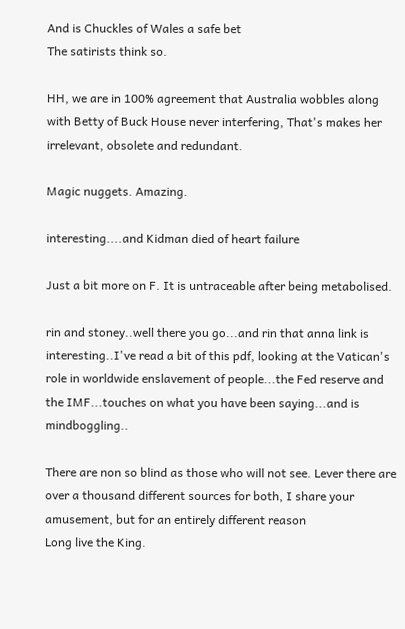And is Chuckles of Wales a safe bet
The satirists think so.

HH, we are in 100% agreement that Australia wobbles along with Betty of Buck House never interfering, That's makes her irrelevant, obsolete and redundant.

Magic nuggets. Amazing.

interesting....and Kidman died of heart failure

Just a bit more on F. It is untraceable after being metabolised.

rin and stoney..well there you go...and rin that anna link is interesting..I've read a bit of this pdf, looking at the Vatican's role in worldwide enslavement of people...the Fed reserve and the IMF...touches on what you have been saying...and is mindboggling..

There are non so blind as those who will not see. Lever there are over a thousand different sources for both, I share your amusement, but for an entirely different reason
Long live the King.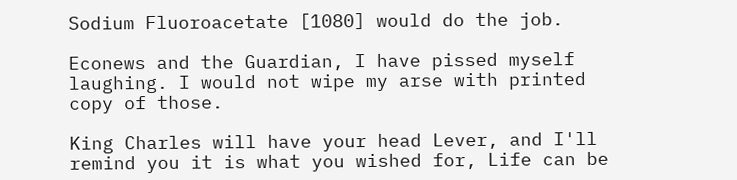Sodium Fluoroacetate [1080] would do the job.

Econews and the Guardian, I have pissed myself laughing. I would not wipe my arse with printed copy of those.

King Charles will have your head Lever, and I'll remind you it is what you wished for, Life can be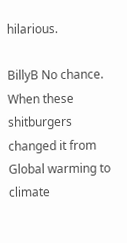hilarious.

BillyB No chance. When these shitburgers changed it from Global warming to climate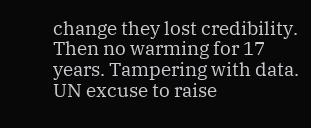change they lost credibility. Then no warming for 17 years. Tampering with data. UN excuse to raise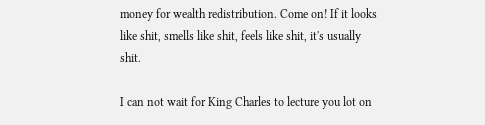money for wealth redistribution. Come on! If it looks like shit, smells like shit, feels like shit, it's usually shit.

I can not wait for King Charles to lecture you lot on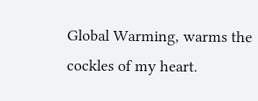Global Warming, warms the cockles of my heart.